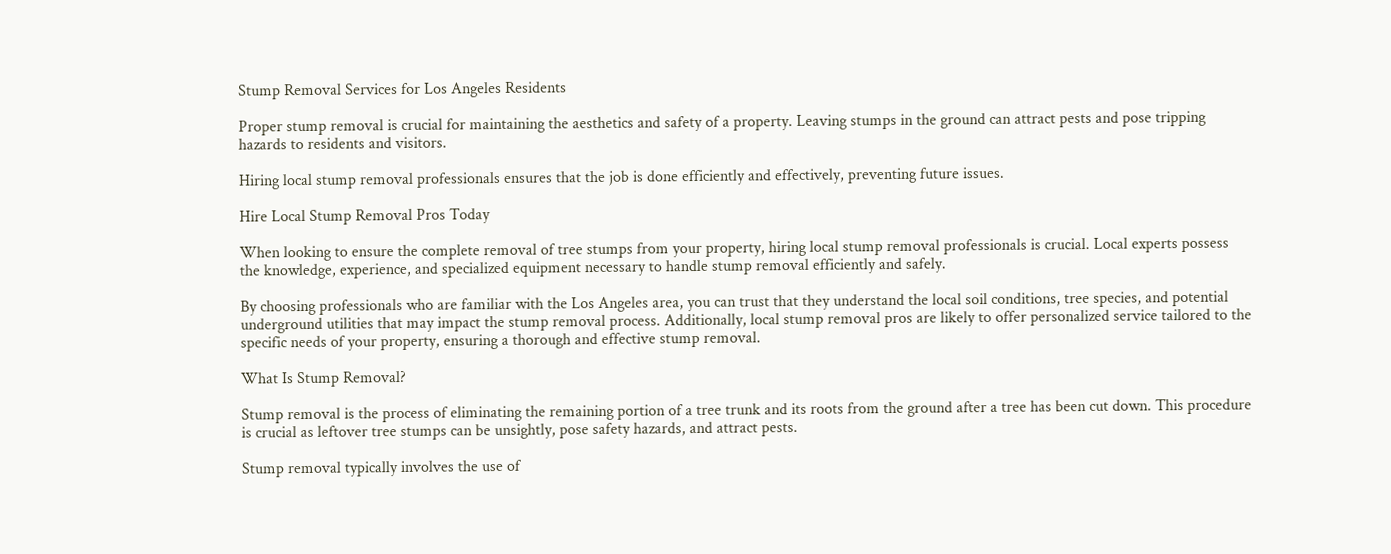Stump Removal Services for Los Angeles Residents

Proper stump removal is crucial for maintaining the aesthetics and safety of a property. Leaving stumps in the ground can attract pests and pose tripping hazards to residents and visitors.

Hiring local stump removal professionals ensures that the job is done efficiently and effectively, preventing future issues.

Hire Local Stump Removal Pros Today

When looking to ensure the complete removal of tree stumps from your property, hiring local stump removal professionals is crucial. Local experts possess the knowledge, experience, and specialized equipment necessary to handle stump removal efficiently and safely.

By choosing professionals who are familiar with the Los Angeles area, you can trust that they understand the local soil conditions, tree species, and potential underground utilities that may impact the stump removal process. Additionally, local stump removal pros are likely to offer personalized service tailored to the specific needs of your property, ensuring a thorough and effective stump removal.

What Is Stump Removal?

Stump removal is the process of eliminating the remaining portion of a tree trunk and its roots from the ground after a tree has been cut down. This procedure is crucial as leftover tree stumps can be unsightly, pose safety hazards, and attract pests.

Stump removal typically involves the use of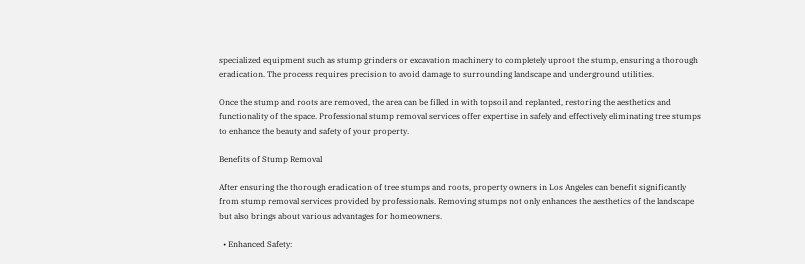specialized equipment such as stump grinders or excavation machinery to completely uproot the stump, ensuring a thorough eradication. The process requires precision to avoid damage to surrounding landscape and underground utilities.

Once the stump and roots are removed, the area can be filled in with topsoil and replanted, restoring the aesthetics and functionality of the space. Professional stump removal services offer expertise in safely and effectively eliminating tree stumps to enhance the beauty and safety of your property.

Benefits of Stump Removal

After ensuring the thorough eradication of tree stumps and roots, property owners in Los Angeles can benefit significantly from stump removal services provided by professionals. Removing stumps not only enhances the aesthetics of the landscape but also brings about various advantages for homeowners.

  • Enhanced Safety: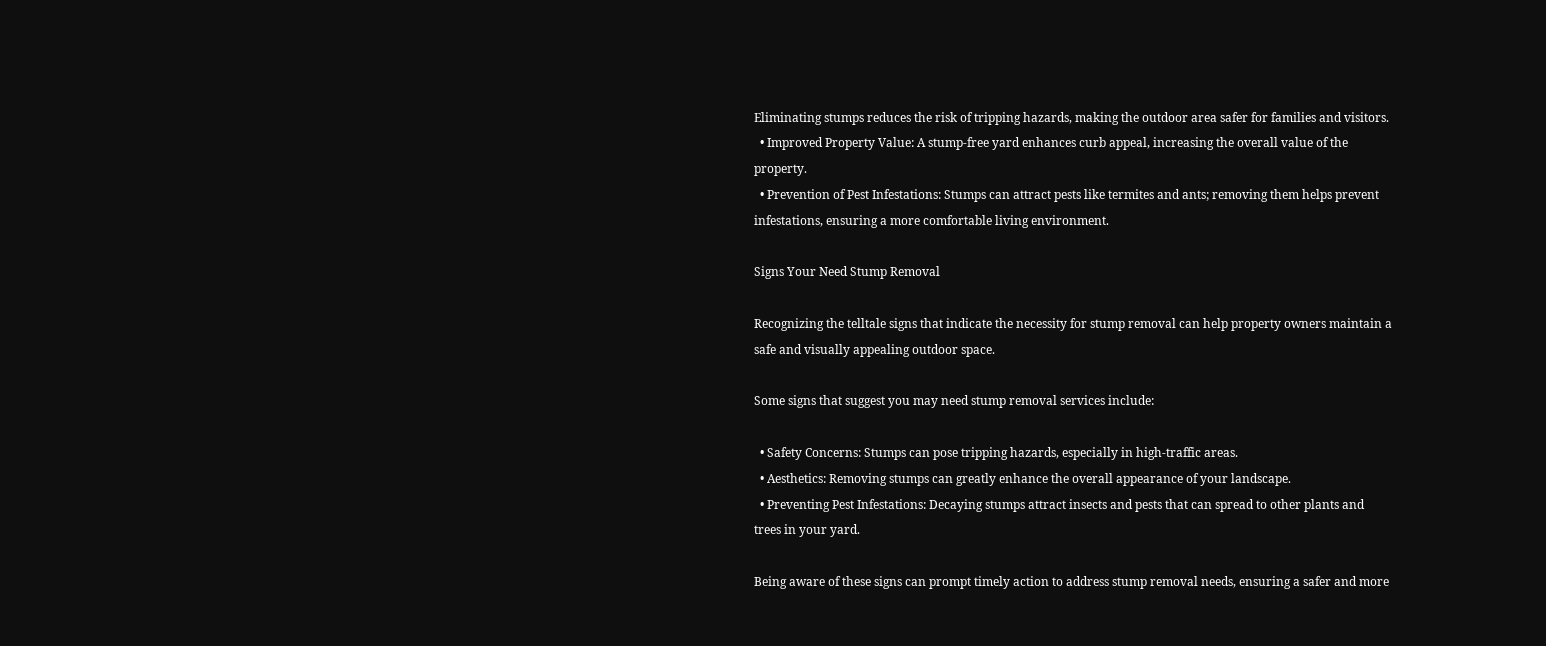Eliminating stumps reduces the risk of tripping hazards, making the outdoor area safer for families and visitors.
  • Improved Property Value: A stump-free yard enhances curb appeal, increasing the overall value of the property.
  • Prevention of Pest Infestations: Stumps can attract pests like termites and ants; removing them helps prevent infestations, ensuring a more comfortable living environment.

Signs Your Need Stump Removal

Recognizing the telltale signs that indicate the necessity for stump removal can help property owners maintain a safe and visually appealing outdoor space.

Some signs that suggest you may need stump removal services include:

  • Safety Concerns: Stumps can pose tripping hazards, especially in high-traffic areas.
  • Aesthetics: Removing stumps can greatly enhance the overall appearance of your landscape.
  • Preventing Pest Infestations: Decaying stumps attract insects and pests that can spread to other plants and trees in your yard.

Being aware of these signs can prompt timely action to address stump removal needs, ensuring a safer and more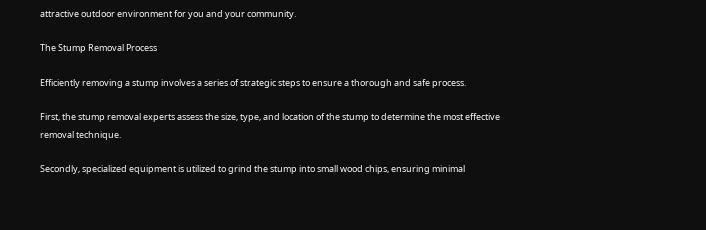attractive outdoor environment for you and your community.

The Stump Removal Process

Efficiently removing a stump involves a series of strategic steps to ensure a thorough and safe process.

First, the stump removal experts assess the size, type, and location of the stump to determine the most effective removal technique.

Secondly, specialized equipment is utilized to grind the stump into small wood chips, ensuring minimal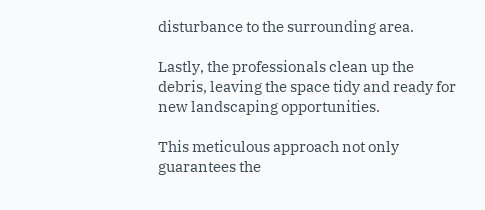disturbance to the surrounding area.

Lastly, the professionals clean up the debris, leaving the space tidy and ready for new landscaping opportunities.

This meticulous approach not only guarantees the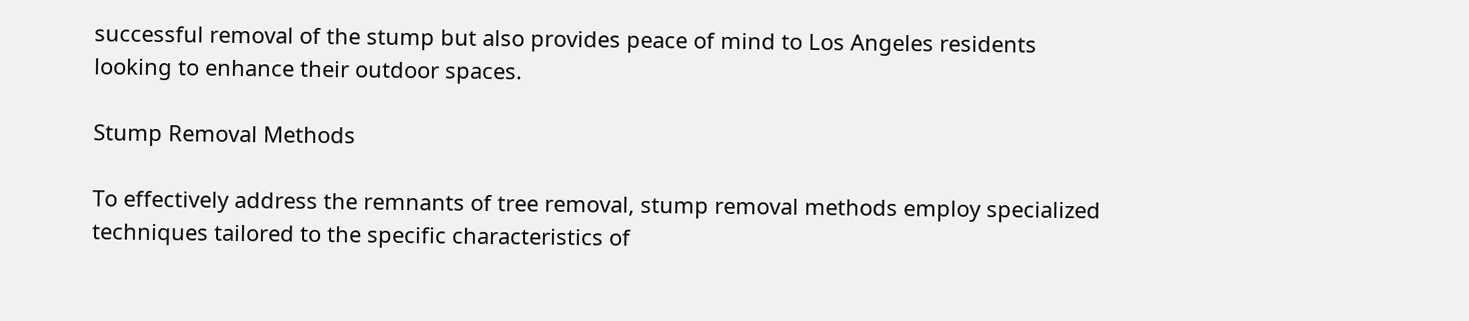successful removal of the stump but also provides peace of mind to Los Angeles residents looking to enhance their outdoor spaces.

Stump Removal Methods

To effectively address the remnants of tree removal, stump removal methods employ specialized techniques tailored to the specific characteristics of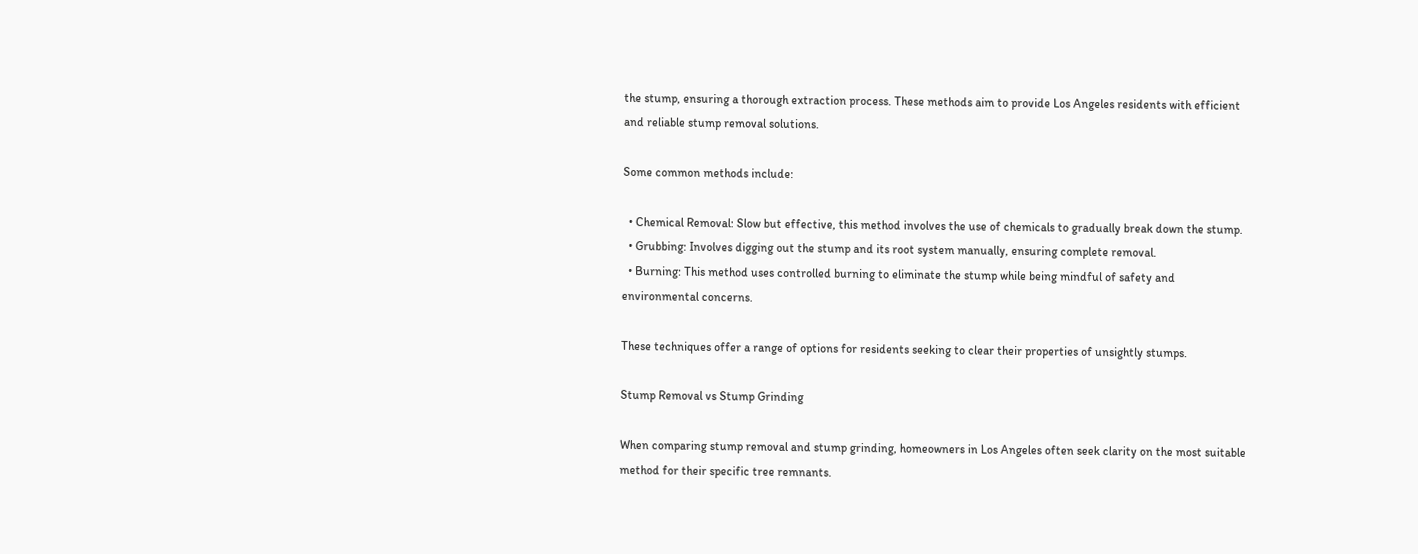the stump, ensuring a thorough extraction process. These methods aim to provide Los Angeles residents with efficient and reliable stump removal solutions.

Some common methods include:

  • Chemical Removal: Slow but effective, this method involves the use of chemicals to gradually break down the stump.
  • Grubbing: Involves digging out the stump and its root system manually, ensuring complete removal.
  • Burning: This method uses controlled burning to eliminate the stump while being mindful of safety and environmental concerns.

These techniques offer a range of options for residents seeking to clear their properties of unsightly stumps.

Stump Removal vs Stump Grinding

When comparing stump removal and stump grinding, homeowners in Los Angeles often seek clarity on the most suitable method for their specific tree remnants.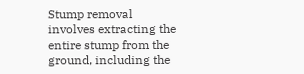Stump removal involves extracting the entire stump from the ground, including the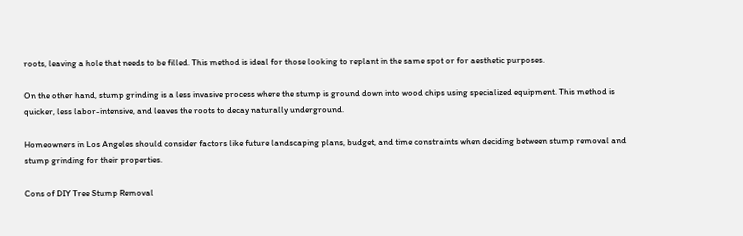roots, leaving a hole that needs to be filled. This method is ideal for those looking to replant in the same spot or for aesthetic purposes.

On the other hand, stump grinding is a less invasive process where the stump is ground down into wood chips using specialized equipment. This method is quicker, less labor-intensive, and leaves the roots to decay naturally underground.

Homeowners in Los Angeles should consider factors like future landscaping plans, budget, and time constraints when deciding between stump removal and stump grinding for their properties.

Cons of DIY Tree Stump Removal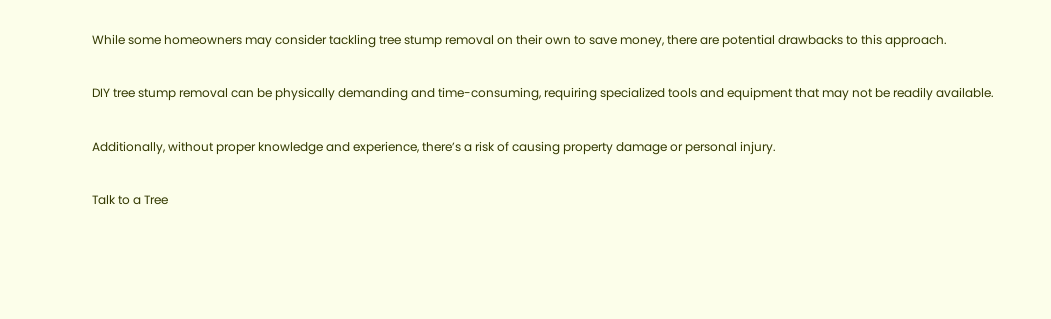While some homeowners may consider tackling tree stump removal on their own to save money, there are potential drawbacks to this approach.

DIY tree stump removal can be physically demanding and time-consuming, requiring specialized tools and equipment that may not be readily available.

Additionally, without proper knowledge and experience, there’s a risk of causing property damage or personal injury.

Talk to a Tree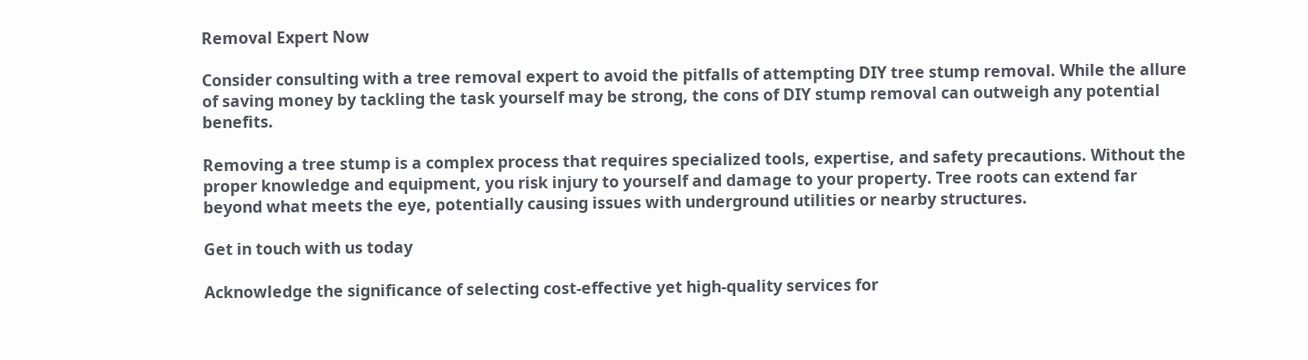Removal Expert Now

Consider consulting with a tree removal expert to avoid the pitfalls of attempting DIY tree stump removal. While the allure of saving money by tackling the task yourself may be strong, the cons of DIY stump removal can outweigh any potential benefits.

Removing a tree stump is a complex process that requires specialized tools, expertise, and safety precautions. Without the proper knowledge and equipment, you risk injury to yourself and damage to your property. Tree roots can extend far beyond what meets the eye, potentially causing issues with underground utilities or nearby structures.

Get in touch with us today

Acknowledge the significance of selecting cost-effective yet high-quality services for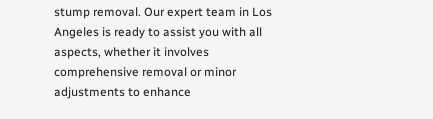stump removal. Our expert team in Los Angeles is ready to assist you with all aspects, whether it involves comprehensive removal or minor adjustments to enhance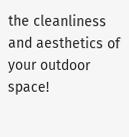the cleanliness and aesthetics of your outdoor space!